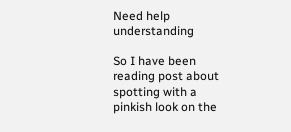Need help understanding

So I have been reading post about spotting with a pinkish look on the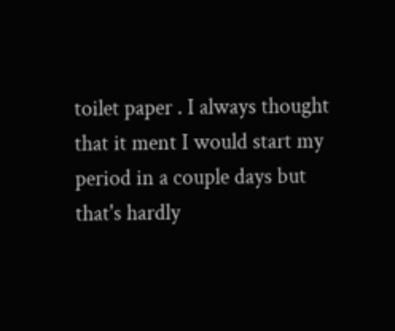toilet paper . I always thought that it ment I would start my period in a couple days but that's hardly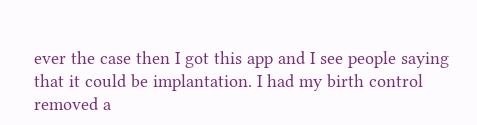ever the case then I got this app and I see people saying that it could be implantation. I had my birth control removed a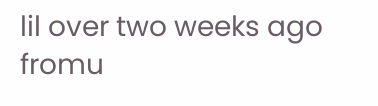lil over two weeks ago fromu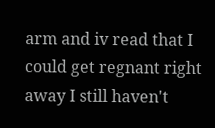arm and iv read that I could get regnant right away I still haven't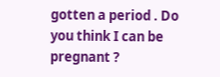gotten a period . Do you think I can be pregnant ?